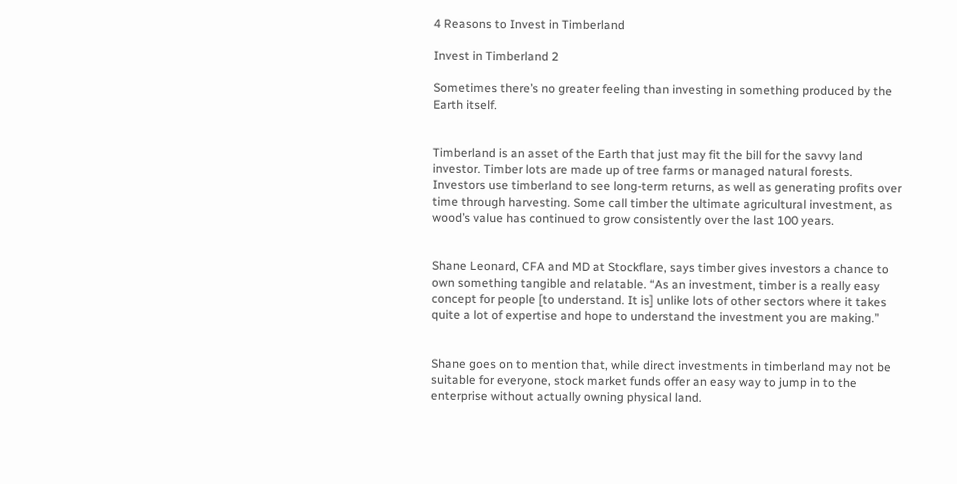4 Reasons to Invest in Timberland

Invest in Timberland 2

Sometimes there’s no greater feeling than investing in something produced by the Earth itself.


Timberland is an asset of the Earth that just may fit the bill for the savvy land investor. Timber lots are made up of tree farms or managed natural forests. Investors use timberland to see long-term returns, as well as generating profits over time through harvesting. Some call timber the ultimate agricultural investment, as wood’s value has continued to grow consistently over the last 100 years.


Shane Leonard, CFA and MD at Stockflare, says timber gives investors a chance to own something tangible and relatable. “As an investment, timber is a really easy concept for people [to understand. It is] unlike lots of other sectors where it takes quite a lot of expertise and hope to understand the investment you are making.”


Shane goes on to mention that, while direct investments in timberland may not be suitable for everyone, stock market funds offer an easy way to jump in to the enterprise without actually owning physical land.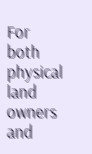For both physical land owners and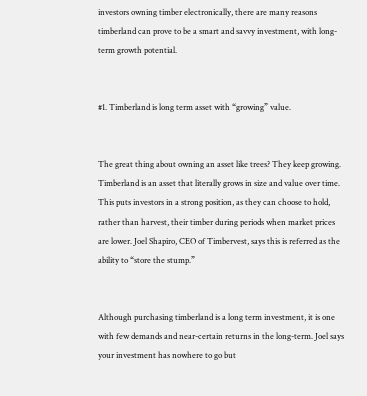investors owning timber electronically, there are many reasons timberland can prove to be a smart and savvy investment, with long-term growth potential.


#1. Timberland is long term asset with “growing” value.


The great thing about owning an asset like trees? They keep growing. Timberland is an asset that literally grows in size and value over time. This puts investors in a strong position, as they can choose to hold, rather than harvest, their timber during periods when market prices are lower. Joel Shapiro, CEO of Timbervest, says this is referred as the ability to “store the stump.”


Although purchasing timberland is a long term investment, it is one with few demands and near-certain returns in the long-term. Joel says your investment has nowhere to go but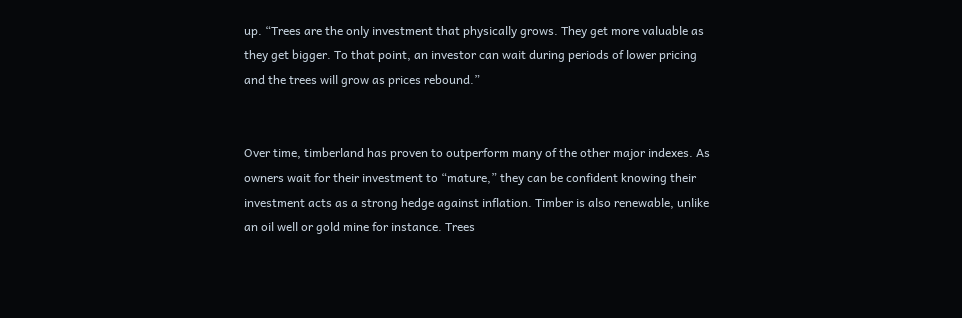up. “Trees are the only investment that physically grows. They get more valuable as they get bigger. To that point, an investor can wait during periods of lower pricing and the trees will grow as prices rebound.”


Over time, timberland has proven to outperform many of the other major indexes. As owners wait for their investment to “mature,” they can be confident knowing their investment acts as a strong hedge against inflation. Timber is also renewable, unlike an oil well or gold mine for instance. Trees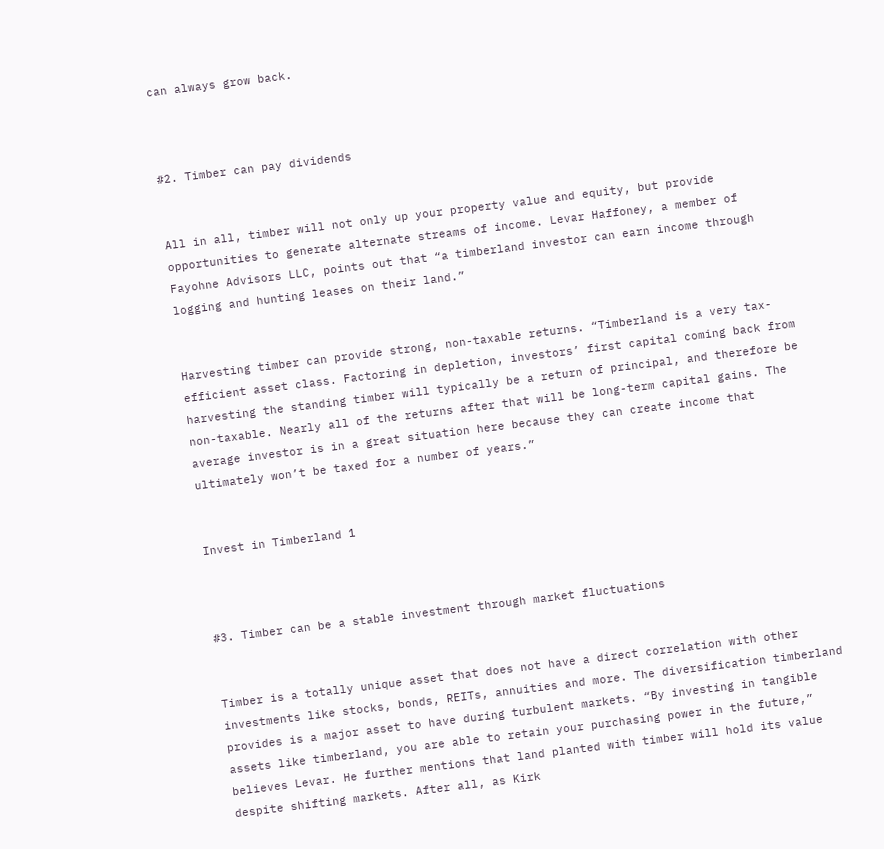can always grow back.



#2. Timber can pay dividends


All in all, timber will not only up your property value and equity, but provide opportunities to generate alternate streams of income. Levar Haffoney, a member of Fayohne Advisors LLC, points out that “a timberland investor can earn income through logging and hunting leases on their land.”


Harvesting timber can provide strong, non-taxable returns. “Timberland is a very tax-efficient asset class. Factoring in depletion, investors’ first capital coming back from harvesting the standing timber will typically be a return of principal, and therefore be non-taxable. Nearly all of the returns after that will be long-term capital gains. The average investor is in a great situation here because they can create income that ultimately won’t be taxed for a number of years.”


Invest in Timberland 1



#3. Timber can be a stable investment through market fluctuations


Timber is a totally unique asset that does not have a direct correlation with other investments like stocks, bonds, REITs, annuities and more. The diversification timberland provides is a major asset to have during turbulent markets. “By investing in tangible assets like timberland, you are able to retain your purchasing power in the future,” believes Levar. He further mentions that land planted with timber will hold its value despite shifting markets. After all, as Kirk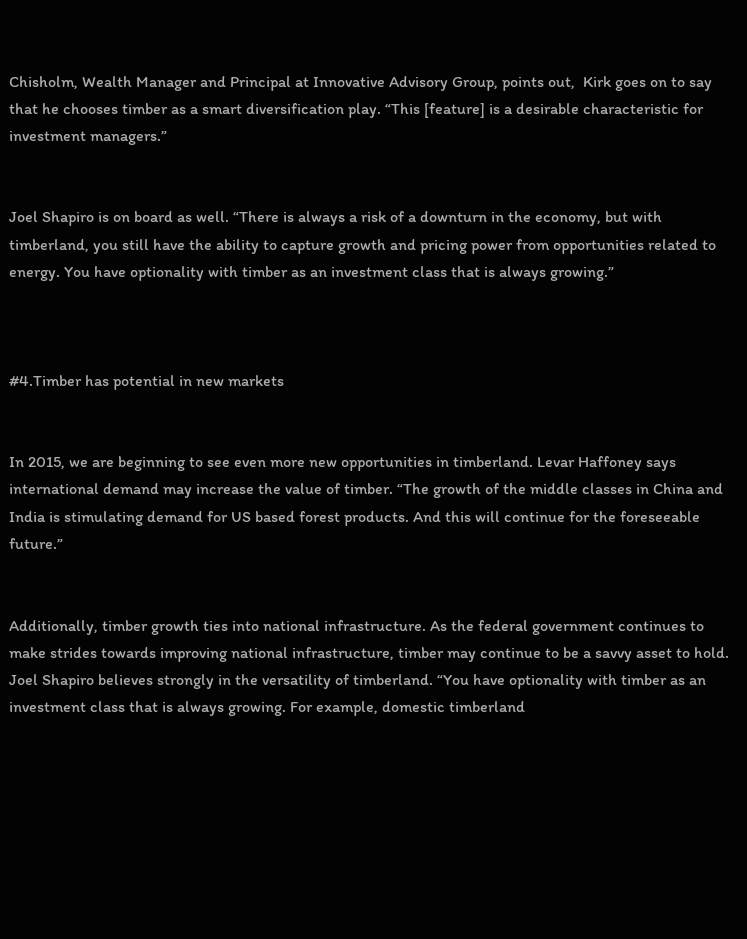Chisholm, Wealth Manager and Principal at Innovative Advisory Group, points out,  Kirk goes on to say that he chooses timber as a smart diversification play. “This [feature] is a desirable characteristic for investment managers.”


Joel Shapiro is on board as well. “There is always a risk of a downturn in the economy, but with timberland, you still have the ability to capture growth and pricing power from opportunities related to energy. You have optionality with timber as an investment class that is always growing.”



#4.Timber has potential in new markets


In 2015, we are beginning to see even more new opportunities in timberland. Levar Haffoney says international demand may increase the value of timber. “The growth of the middle classes in China and India is stimulating demand for US based forest products. And this will continue for the foreseeable future.”


Additionally, timber growth ties into national infrastructure. As the federal government continues to make strides towards improving national infrastructure, timber may continue to be a savvy asset to hold. Joel Shapiro believes strongly in the versatility of timberland. “You have optionality with timber as an investment class that is always growing. For example, domestic timberland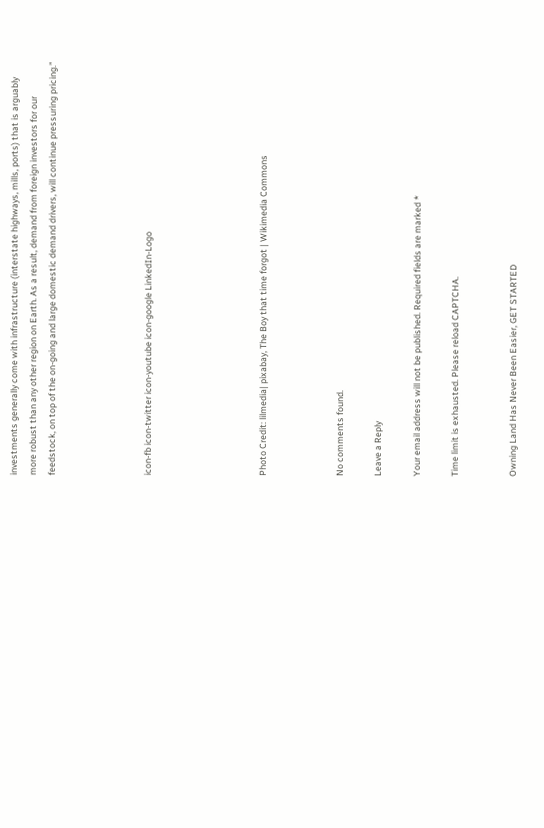investments generally come with infrastructure (interstate highways, mills, ports) that is arguably more robust than any other region on Earth. As a result, demand from foreign investors for our feedstock, on top of the on-going and large domestic demand drivers, will continue pressuring pricing.”




icon-fb icon-twitter icon-youtube icon-google LinkedIn-Logo





Photo Credit: lilmedia| pixabay, The Boy that time forgot | Wikimedia Commons



No comments found.

Leave a Reply

Your email address will not be published. Required fields are marked *

Time limit is exhausted. Please reload CAPTCHA.


Owning Land Has Never Been Easier, GET STARTED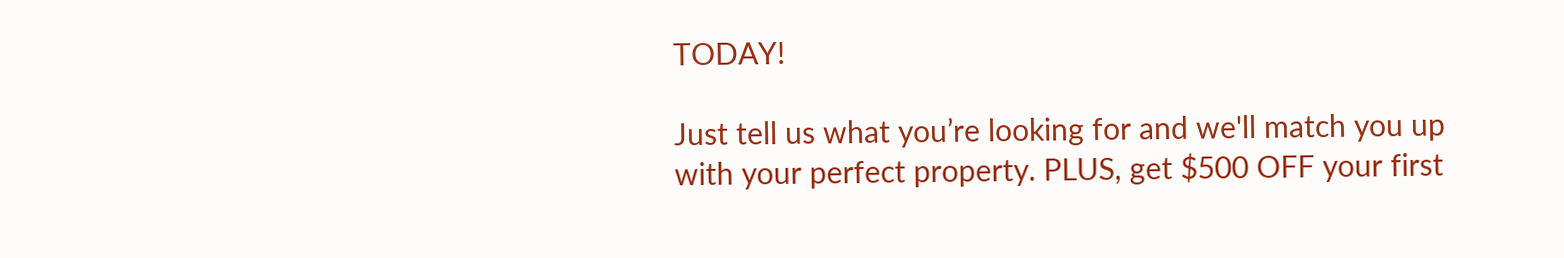TODAY!

Just tell us what you’re looking for and we'll match you up with your perfect property. PLUS, get $500 OFF your first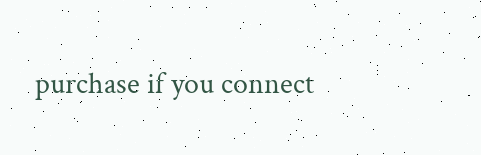purchase if you connect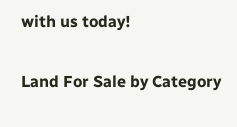with us today!

Land For Sale by Category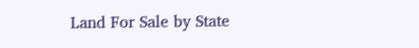Land For Sale by State